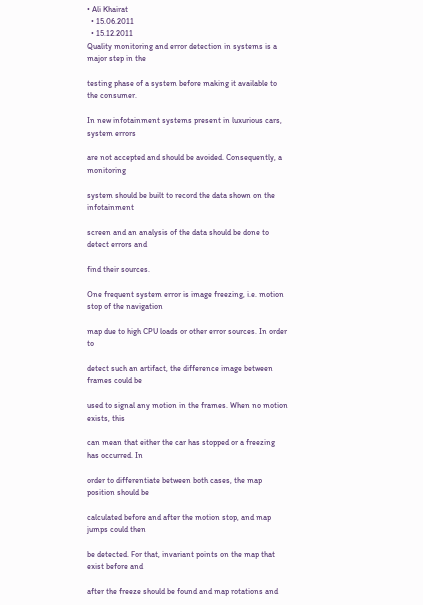• Ali Khairat
  • 15.06.2011
  • 15.12.2011
Quality monitoring and error detection in systems is a major step in the

testing phase of a system before making it available to the consumer.

In new infotainment systems present in luxurious cars, system errors

are not accepted and should be avoided. Consequently, a monitoring

system should be built to record the data shown on the infotainment

screen and an analysis of the data should be done to detect errors and

find their sources.

One frequent system error is image freezing, i.e. motion stop of the navigation

map due to high CPU loads or other error sources. In order to

detect such an artifact, the difference image between frames could be

used to signal any motion in the frames. When no motion exists, this

can mean that either the car has stopped or a freezing has occurred. In

order to differentiate between both cases, the map position should be

calculated before and after the motion stop, and map jumps could then

be detected. For that, invariant points on the map that exist before and

after the freeze should be found and map rotations and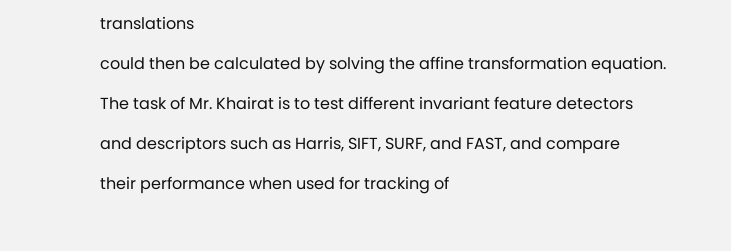translations

could then be calculated by solving the affine transformation equation.

The task of Mr. Khairat is to test different invariant feature detectors

and descriptors such as Harris, SIFT, SURF, and FAST, and compare

their performance when used for tracking of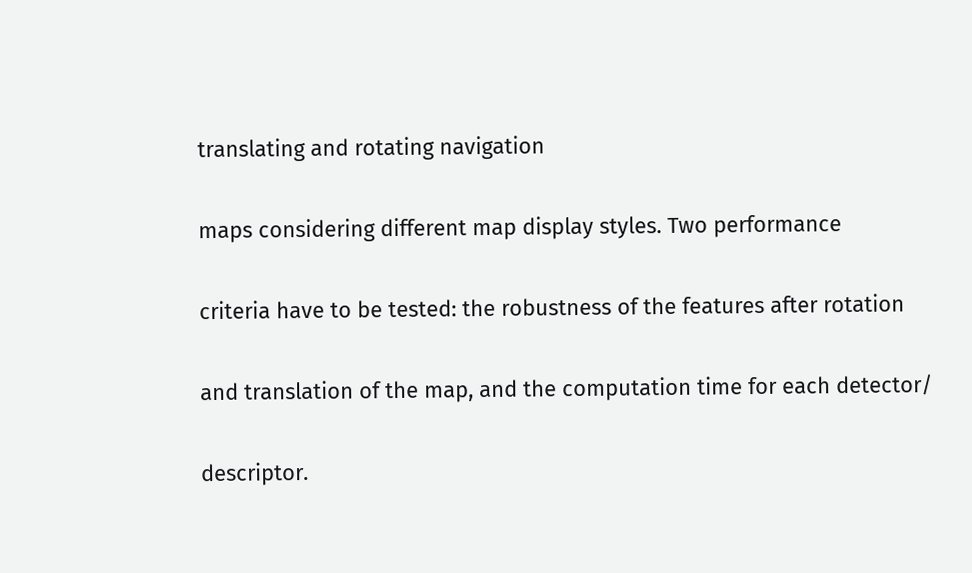translating and rotating navigation

maps considering different map display styles. Two performance

criteria have to be tested: the robustness of the features after rotation

and translation of the map, and the computation time for each detector/

descriptor.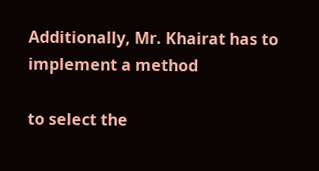Additionally, Mr. Khairat has to implement a method

to select the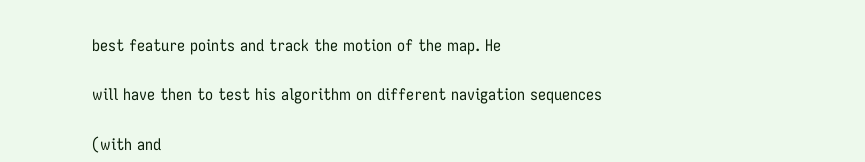best feature points and track the motion of the map. He

will have then to test his algorithm on different navigation sequences

(with and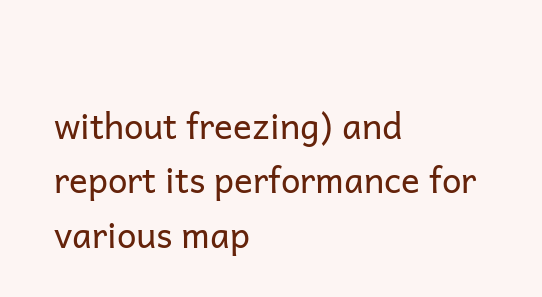without freezing) and report its performance for various map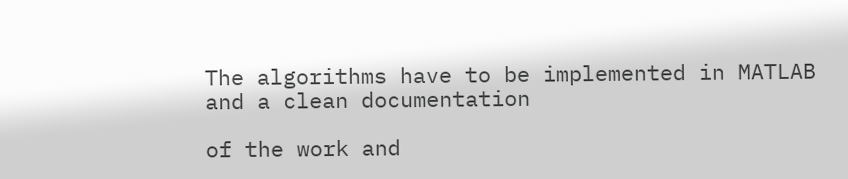The algorithms have to be implemented in MATLAB and a clean documentation

of the work and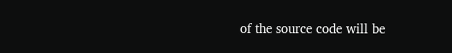of the source code will be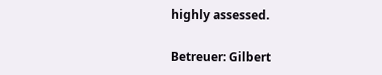highly assessed.

Betreuer: Gilbert